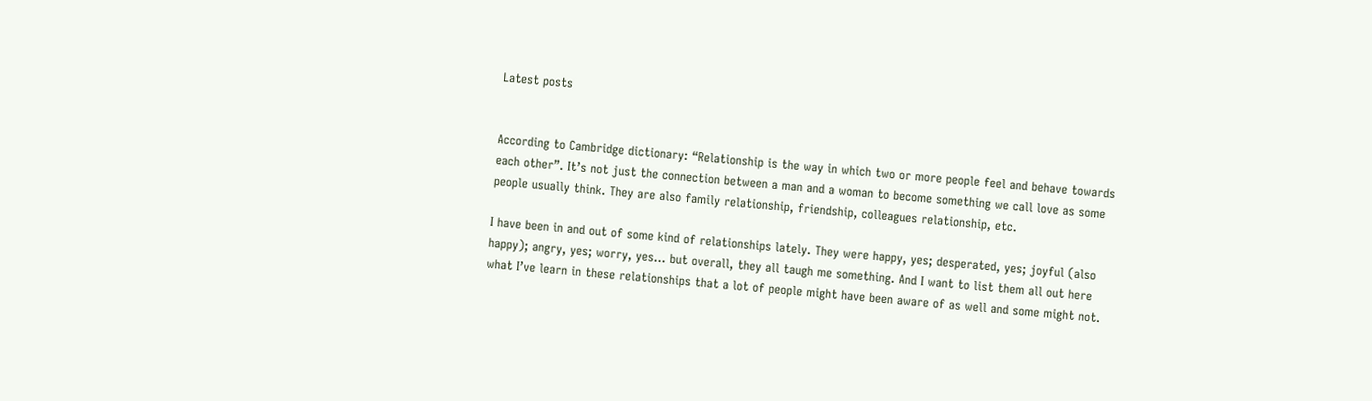Latest posts


According to Cambridge dictionary: “Relationship is the way in which two or more people feel and behave towards each other”. It’s not just the connection between a man and a woman to become something we call love as some people usually think. They are also family relationship, friendship, colleagues relationship, etc.

I have been in and out of some kind of relationships lately. They were happy, yes; desperated, yes; joyful (also happy); angry, yes; worry, yes… but overall, they all taugh me something. And I want to list them all out here what I’ve learn in these relationships that a lot of people might have been aware of as well and some might not.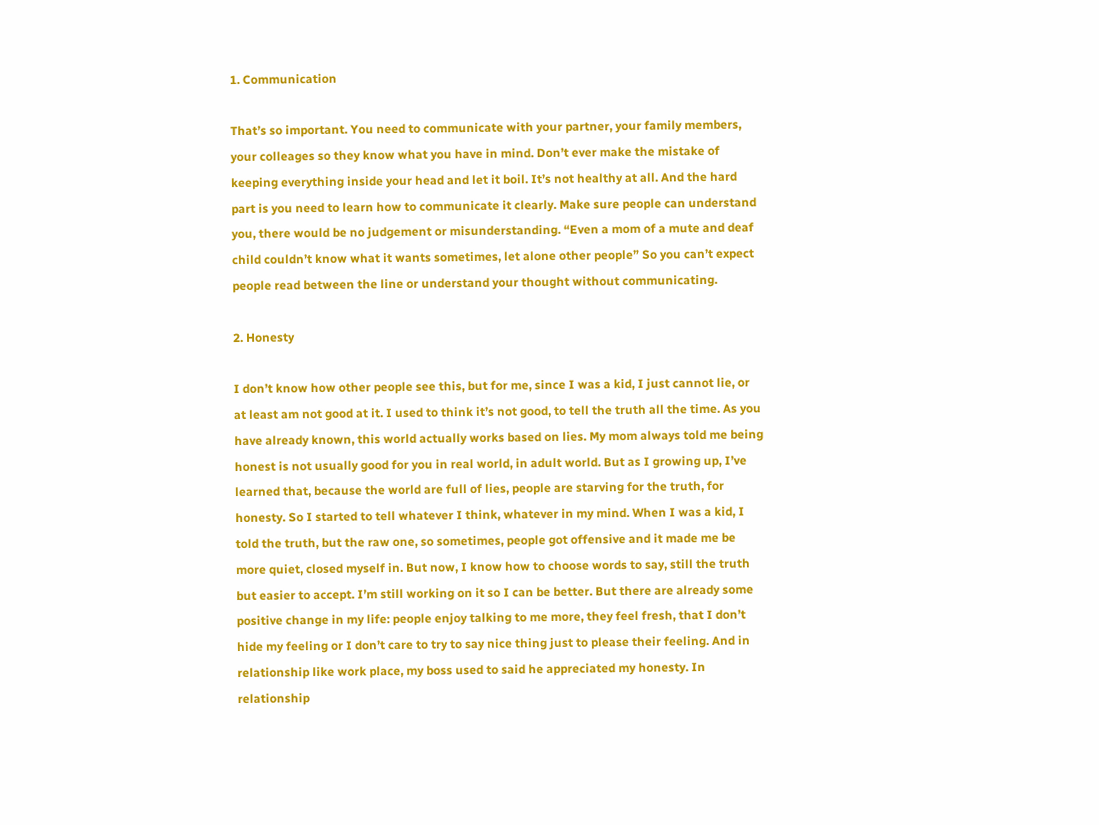1. Communication

That’s so important. You need to communicate with your partner, your family members, your colleages so they know what you have in mind. Don’t ever make the mistake of keeping everything inside your head and let it boil. It’s not healthy at all. And the hard part is you need to learn how to communicate it clearly. Make sure people can understand you, there would be no judgement or misunderstanding. “Even a mom of a mute and deaf child couldn’t know what it wants sometimes, let alone other people” So you can’t expect people read between the line or understand your thought without communicating.

2. Honesty

I don’t know how other people see this, but for me, since I was a kid, I just cannot lie, or at least am not good at it. I used to think it’s not good, to tell the truth all the time. As you have already known, this world actually works based on lies. My mom always told me being honest is not usually good for you in real world, in adult world. But as I growing up, I’ve learned that, because the world are full of lies, people are starving for the truth, for honesty. So I started to tell whatever I think, whatever in my mind. When I was a kid, I told the truth, but the raw one, so sometimes, people got offensive and it made me be more quiet, closed myself in. But now, I know how to choose words to say, still the truth but easier to accept. I’m still working on it so I can be better. But there are already some positive change in my life: people enjoy talking to me more, they feel fresh, that I don’t hide my feeling or I don’t care to try to say nice thing just to please their feeling. And in relationship like work place, my boss used to said he appreciated my honesty. In relationship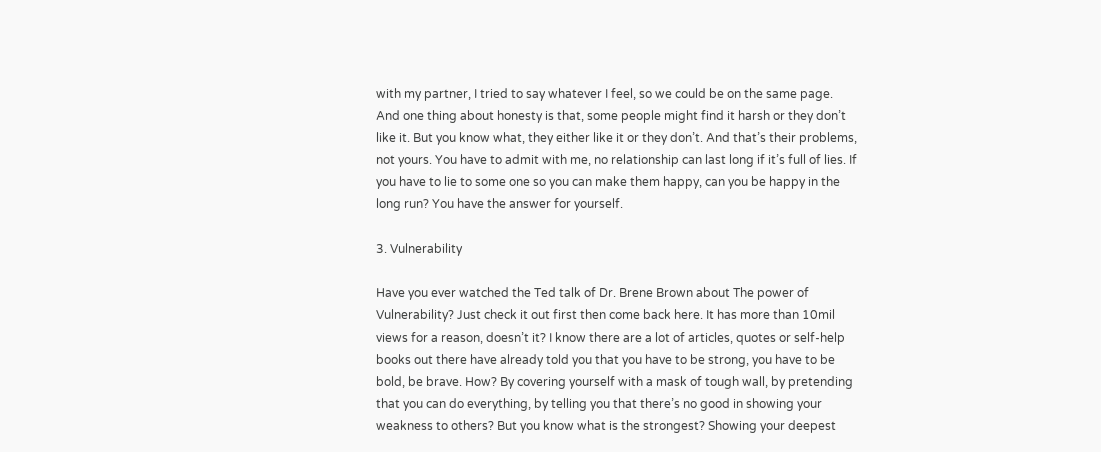with my partner, I tried to say whatever I feel, so we could be on the same page. And one thing about honesty is that, some people might find it harsh or they don’t like it. But you know what, they either like it or they don’t. And that’s their problems, not yours. You have to admit with me, no relationship can last long if it’s full of lies. If you have to lie to some one so you can make them happy, can you be happy in the long run? You have the answer for yourself.

3. Vulnerability

Have you ever watched the Ted talk of Dr. Brene Brown about The power of Vulnerability? Just check it out first then come back here. It has more than 10mil views for a reason, doesn’t it? I know there are a lot of articles, quotes or self-help books out there have already told you that you have to be strong, you have to be bold, be brave. How? By covering yourself with a mask of tough wall, by pretending that you can do everything, by telling you that there’s no good in showing your weakness to others? But you know what is the strongest? Showing your deepest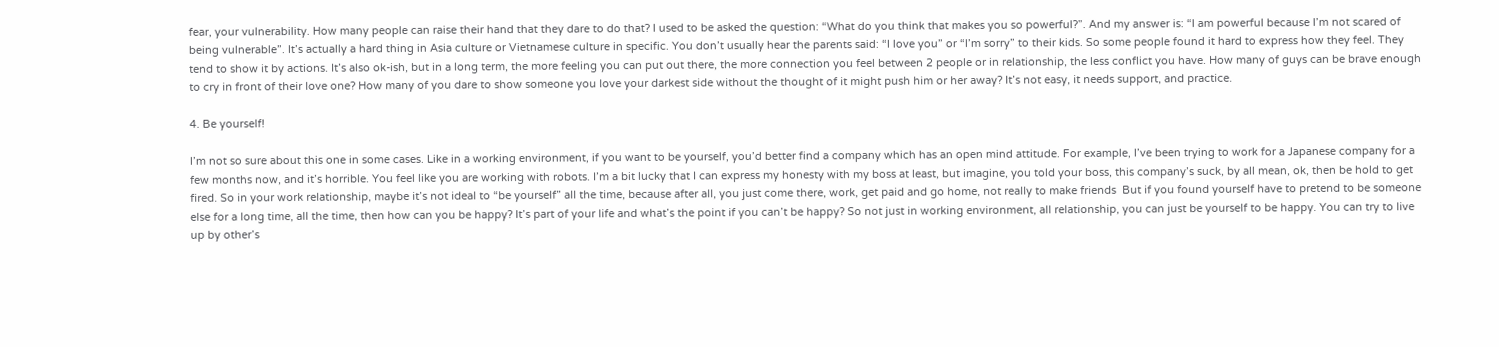fear, your vulnerability. How many people can raise their hand that they dare to do that? I used to be asked the question: “What do you think that makes you so powerful?”. And my answer is: “I am powerful because I’m not scared of being vulnerable”. It’s actually a hard thing in Asia culture or Vietnamese culture in specific. You don’t usually hear the parents said: “I love you” or “I’m sorry” to their kids. So some people found it hard to express how they feel. They tend to show it by actions. It’s also ok-ish, but in a long term, the more feeling you can put out there, the more connection you feel between 2 people or in relationship, the less conflict you have. How many of guys can be brave enough to cry in front of their love one? How many of you dare to show someone you love your darkest side without the thought of it might push him or her away? It’s not easy, it needs support, and practice.

4. Be yourself!

I’m not so sure about this one in some cases. Like in a working environment, if you want to be yourself, you’d better find a company which has an open mind attitude. For example, I’ve been trying to work for a Japanese company for a few months now, and it’s horrible. You feel like you are working with robots. I’m a bit lucky that I can express my honesty with my boss at least, but imagine, you told your boss, this company’s suck, by all mean, ok, then be hold to get fired. So in your work relationship, maybe it’s not ideal to “be yourself” all the time, because after all, you just come there, work, get paid and go home, not really to make friends  But if you found yourself have to pretend to be someone else for a long time, all the time, then how can you be happy? It’s part of your life and what’s the point if you can’t be happy? So not just in working environment, all relationship, you can just be yourself to be happy. You can try to live up by other’s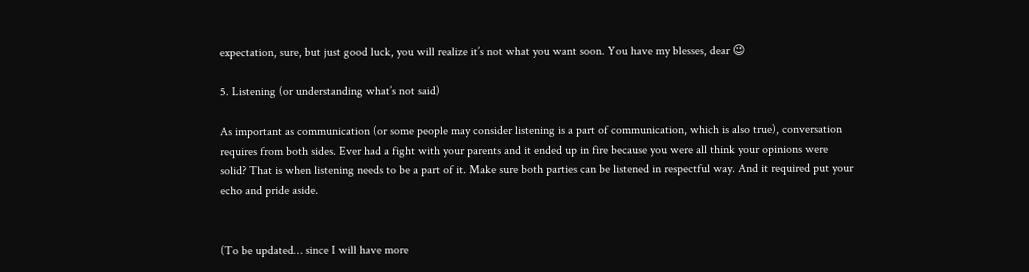expectation, sure, but just good luck, you will realize it’s not what you want soon. You have my blesses, dear 😉

5. Listening (or understanding what’s not said)

As important as communication (or some people may consider listening is a part of communication, which is also true), conversation requires from both sides. Ever had a fight with your parents and it ended up in fire because you were all think your opinions were solid? That is when listening needs to be a part of it. Make sure both parties can be listened in respectful way. And it required put your echo and pride aside.


(To be updated… since I will have more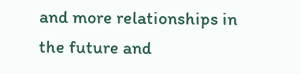and more relationships in the future and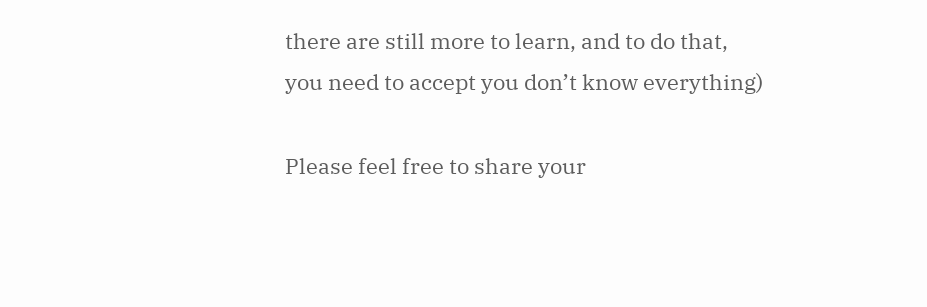there are still more to learn, and to do that, you need to accept you don’t know everything)

Please feel free to share your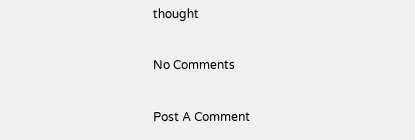thought

No Comments

Post A Comment